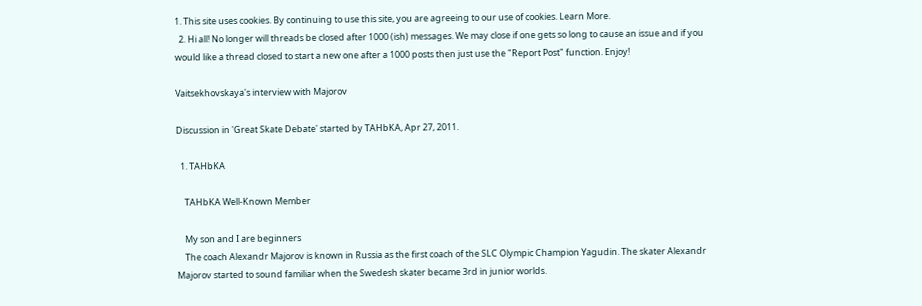1. This site uses cookies. By continuing to use this site, you are agreeing to our use of cookies. Learn More.
  2. Hi all! No longer will threads be closed after 1000 (ish) messages. We may close if one gets so long to cause an issue and if you would like a thread closed to start a new one after a 1000 posts then just use the "Report Post" function. Enjoy!

Vaitsekhovskaya's interview with Majorov

Discussion in 'Great Skate Debate' started by TAHbKA, Apr 27, 2011.

  1. TAHbKA

    TAHbKA Well-Known Member

    My son and I are beginners
    The coach Alexandr Majorov is known in Russia as the first coach of the SLC Olympic Champion Yagudin. The skater Alexandr Majorov started to sound familiar when the Swedesh skater became 3rd in junior worlds.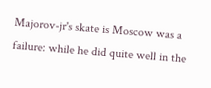Majorov-jr's skate is Moscow was a failure: while he did quite well in the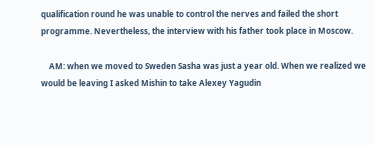qualification round he was unable to control the nerves and failed the short programme. Nevertheless, the interview with his father took place in Moscow.

    AM: when we moved to Sweden Sasha was just a year old. When we realized we would be leaving I asked Mishin to take Alexey Yagudin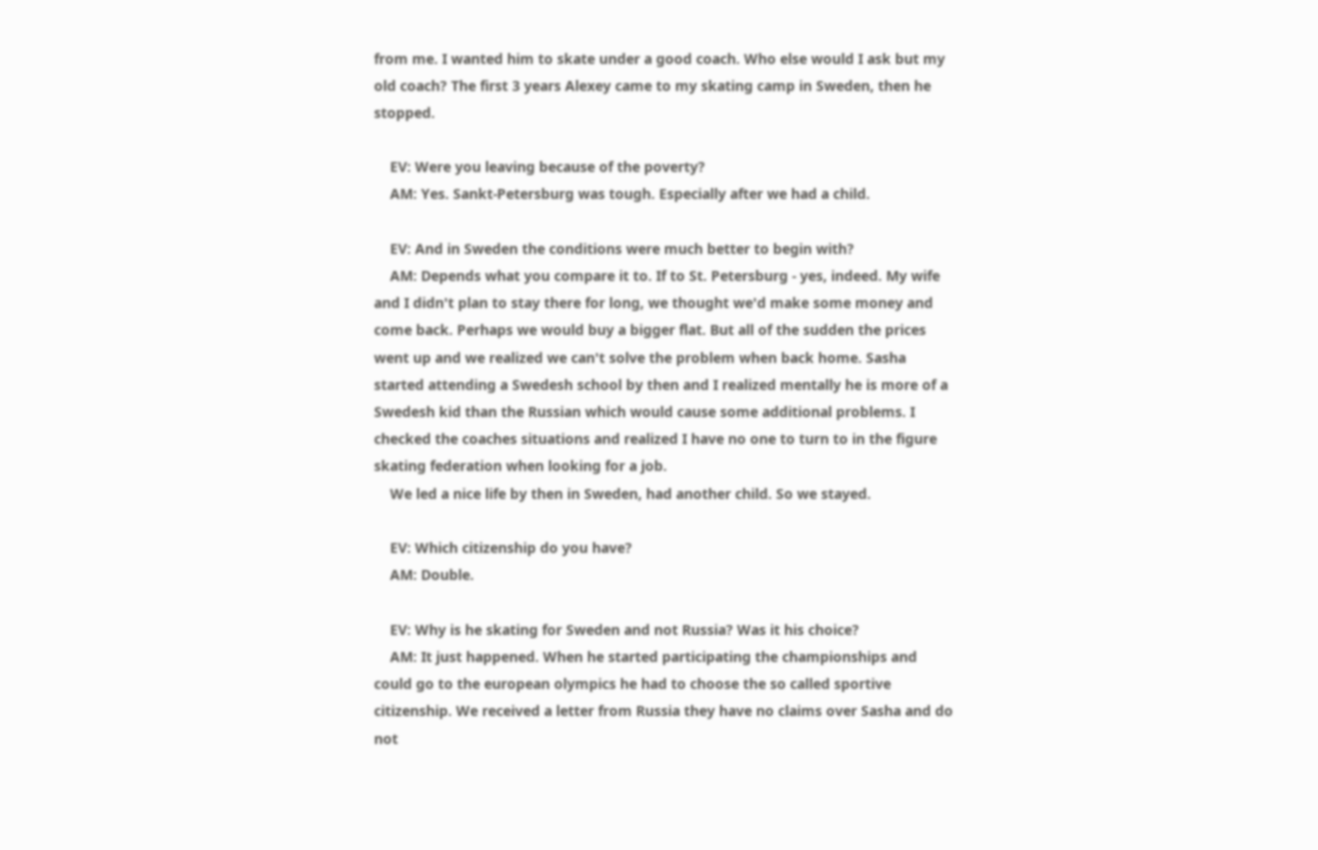from me. I wanted him to skate under a good coach. Who else would I ask but my old coach? The first 3 years Alexey came to my skating camp in Sweden, then he stopped.

    EV: Were you leaving because of the poverty?
    AM: Yes. Sankt-Petersburg was tough. Especially after we had a child.

    EV: And in Sweden the conditions were much better to begin with?
    AM: Depends what you compare it to. If to St. Petersburg - yes, indeed. My wife and I didn't plan to stay there for long, we thought we'd make some money and come back. Perhaps we would buy a bigger flat. But all of the sudden the prices went up and we realized we can't solve the problem when back home. Sasha started attending a Swedesh school by then and I realized mentally he is more of a Swedesh kid than the Russian which would cause some additional problems. I checked the coaches situations and realized I have no one to turn to in the figure skating federation when looking for a job.
    We led a nice life by then in Sweden, had another child. So we stayed.

    EV: Which citizenship do you have?
    AM: Double.

    EV: Why is he skating for Sweden and not Russia? Was it his choice?
    AM: It just happened. When he started participating the championships and could go to the european olympics he had to choose the so called sportive citizenship. We received a letter from Russia they have no claims over Sasha and do not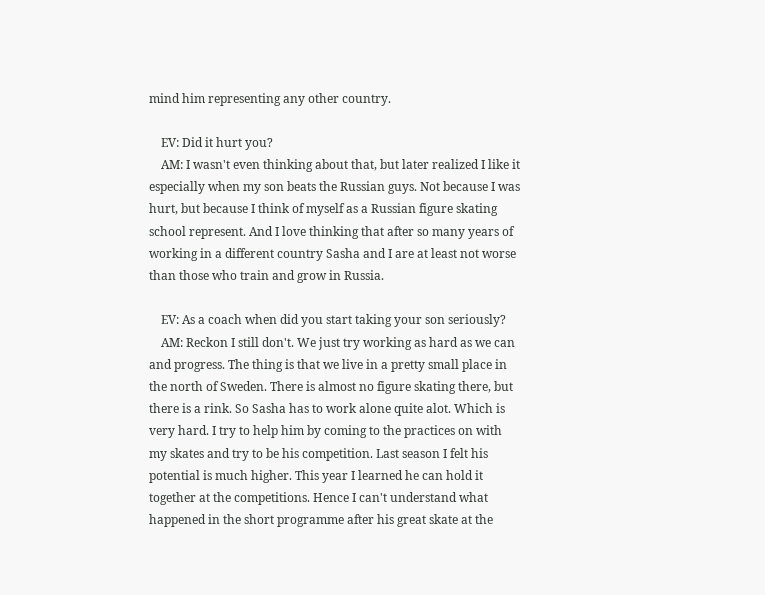mind him representing any other country.

    EV: Did it hurt you?
    AM: I wasn't even thinking about that, but later realized I like it especially when my son beats the Russian guys. Not because I was hurt, but because I think of myself as a Russian figure skating school represent. And I love thinking that after so many years of working in a different country Sasha and I are at least not worse than those who train and grow in Russia.

    EV: As a coach when did you start taking your son seriously?
    AM: Reckon I still don't. We just try working as hard as we can and progress. The thing is that we live in a pretty small place in the north of Sweden. There is almost no figure skating there, but there is a rink. So Sasha has to work alone quite alot. Which is very hard. I try to help him by coming to the practices on with my skates and try to be his competition. Last season I felt his potential is much higher. This year I learned he can hold it together at the competitions. Hence I can't understand what happened in the short programme after his great skate at the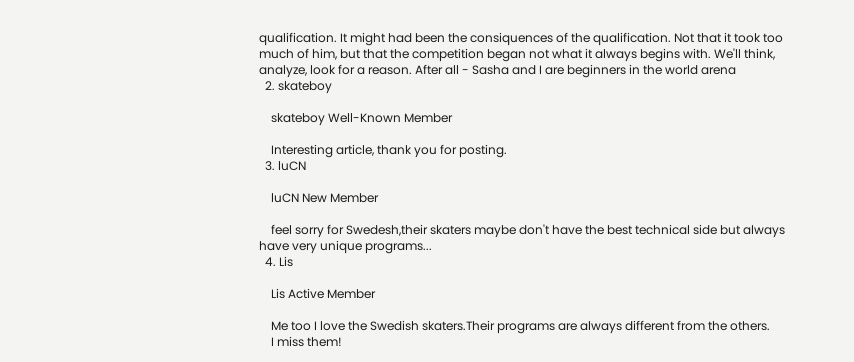qualification. It might had been the consiquences of the qualification. Not that it took too much of him, but that the competition began not what it always begins with. We'll think, analyze, look for a reason. After all - Sasha and I are beginners in the world arena
  2. skateboy

    skateboy Well-Known Member

    Interesting article, thank you for posting.
  3. luCN

    luCN New Member

    feel sorry for Swedesh,their skaters maybe don't have the best technical side but always have very unique programs...
  4. Lis

    Lis Active Member

    Me too I love the Swedish skaters.Their programs are always different from the others.
    I miss them!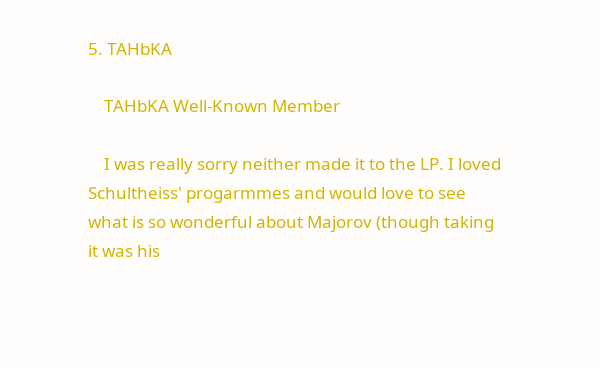5. TAHbKA

    TAHbKA Well-Known Member

    I was really sorry neither made it to the LP. I loved Schultheiss' progarmmes and would love to see what is so wonderful about Majorov (though taking it was his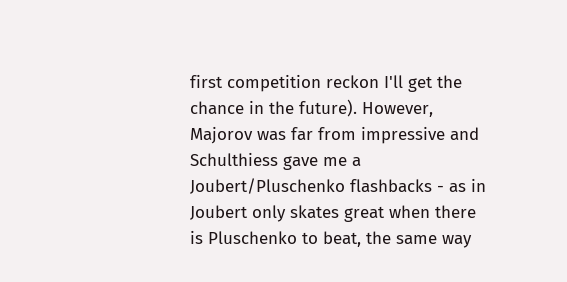first competition reckon I'll get the chance in the future). However, Majorov was far from impressive and Schulthiess gave me a Joubert/Pluschenko flashbacks - as in Joubert only skates great when there is Pluschenko to beat, the same way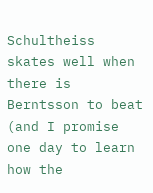Schultheiss skates well when there is Berntsson to beat (and I promise one day to learn how the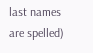last names are spelled)